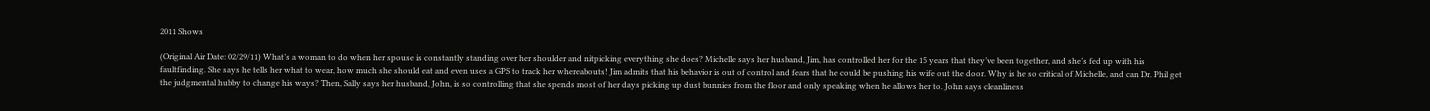2011 Shows

(Original Air Date: 02/29/11) What’s a woman to do when her spouse is constantly standing over her shoulder and nitpicking everything she does? Michelle says her husband, Jim, has controlled her for the 15 years that they’ve been together, and she’s fed up with his faultfinding. She says he tells her what to wear, how much she should eat and even uses a GPS to track her whereabouts! Jim admits that his behavior is out of control and fears that he could be pushing his wife out the door. Why is he so critical of Michelle, and can Dr. Phil get the judgmental hubby to change his ways? Then, Sally says her husband, John, is so controlling that she spends most of her days picking up dust bunnies from the floor and only speaking when he allows her to. John says cleanliness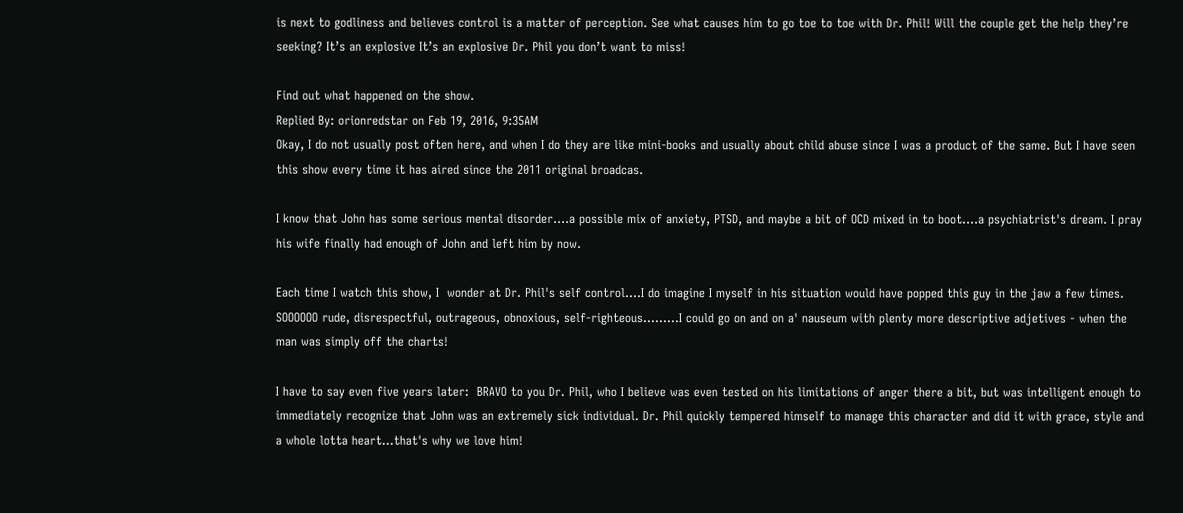is next to godliness and believes control is a matter of perception. See what causes him to go toe to toe with Dr. Phil! Will the couple get the help they’re seeking? It’s an explosive It’s an explosive Dr. Phil you don’t want to miss!

Find out what happened on the show.
Replied By: orionredstar on Feb 19, 2016, 9:35AM
Okay, I do not usually post often here, and when I do they are like mini-books and usually about child abuse since I was a product of the same. But I have seen this show every time it has aired since the 2011 original broadcas.

I know that John has some serious mental disorder....a possible mix of anxiety, PTSD, and maybe a bit of OCD mixed in to boot....a psychiatrist's dream. I pray his wife finally had enough of John and left him by now.

Each time I watch this show, I  wonder at Dr. Phil's self control....I do imagine I myself in his situation would have popped this guy in the jaw a few times. SOOOOOO rude, disrespectful, outrageous, obnoxious, self-righteous.........I could go on and on a' nauseum with plenty more descriptive adjetives - when the man was simply off the charts!

I have to say even five years later:  BRAVO to you Dr. Phil, who I believe was even tested on his limitations of anger there a bit, but was intelligent enough to immediately recognize that John was an extremely sick individual. Dr. Phil quickly tempered himself to manage this character and did it with grace, style and a whole lotta heart...that's why we love him!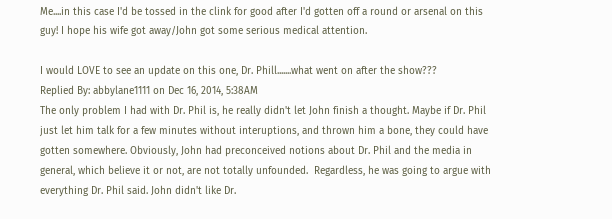Me....in this case I'd be tossed in the clink for good after I'd gotten off a round or arsenal on this guy! I hope his wife got away/John got some serious medical attention.

I would LOVE to see an update on this one, Dr. Phill.......what went on after the show???
Replied By: abbylane1111 on Dec 16, 2014, 5:38AM
The only problem I had with Dr. Phil is, he really didn't let John finish a thought. Maybe if Dr. Phil just let him talk for a few minutes without interuptions, and thrown him a bone, they could have gotten somewhere. Obviously, John had preconceived notions about Dr. Phil and the media in general, which believe it or not, are not totally unfounded.  Regardless, he was going to argue with everything Dr. Phil said. John didn't like Dr.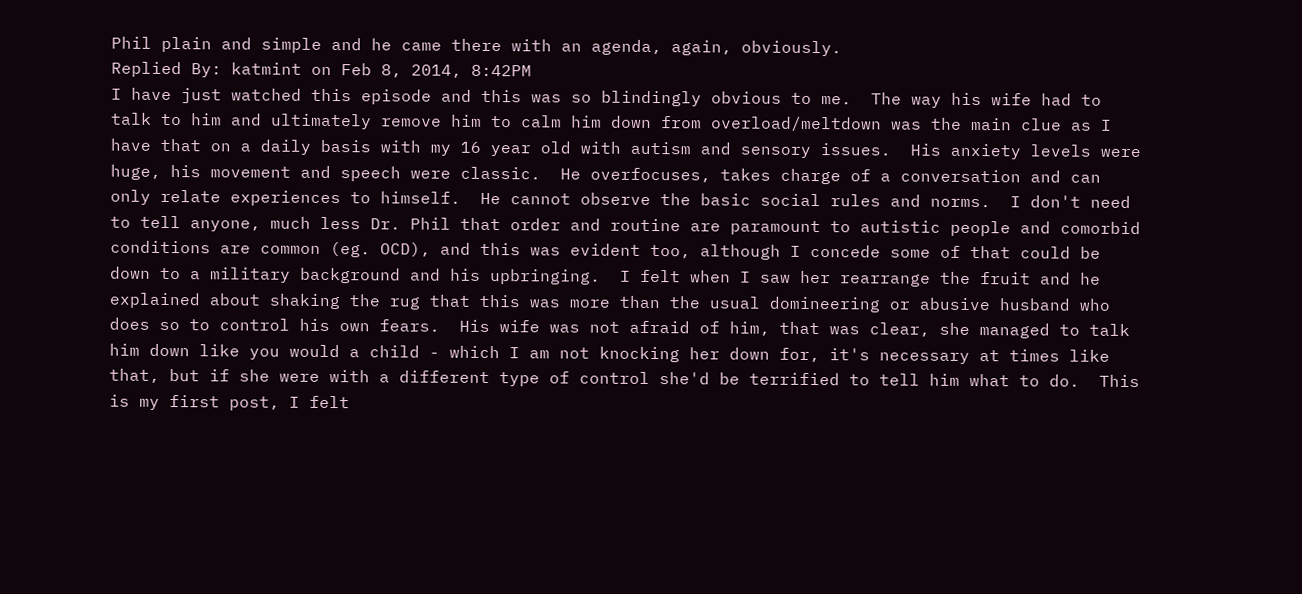Phil plain and simple and he came there with an agenda, again, obviously.
Replied By: katmint on Feb 8, 2014, 8:42PM
I have just watched this episode and this was so blindingly obvious to me.  The way his wife had to talk to him and ultimately remove him to calm him down from overload/meltdown was the main clue as I have that on a daily basis with my 16 year old with autism and sensory issues.  His anxiety levels were huge, his movement and speech were classic.  He overfocuses, takes charge of a conversation and can only relate experiences to himself.  He cannot observe the basic social rules and norms.  I don't need to tell anyone, much less Dr. Phil that order and routine are paramount to autistic people and comorbid conditions are common (eg. OCD), and this was evident too, although I concede some of that could be down to a military background and his upbringing.  I felt when I saw her rearrange the fruit and he explained about shaking the rug that this was more than the usual domineering or abusive husband who does so to control his own fears.  His wife was not afraid of him, that was clear, she managed to talk him down like you would a child - which I am not knocking her down for, it's necessary at times like that, but if she were with a different type of control she'd be terrified to tell him what to do.  This is my first post, I felt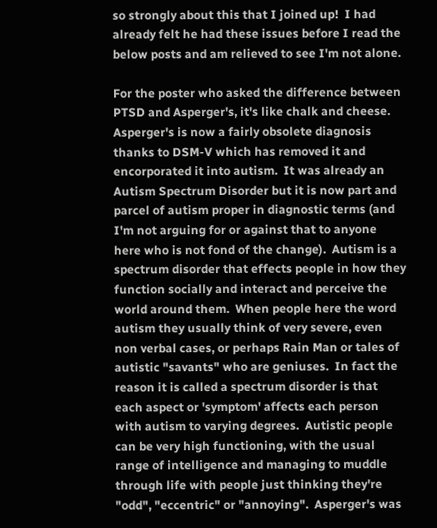so strongly about this that I joined up!  I had already felt he had these issues before I read the below posts and am relieved to see I'm not alone.

For the poster who asked the difference between PTSD and Asperger's, it's like chalk and cheese.  Asperger's is now a fairly obsolete diagnosis thanks to DSM-V which has removed it and encorporated it into autism.  It was already an Autism Spectrum Disorder but it is now part and parcel of autism proper in diagnostic terms (and I'm not arguing for or against that to anyone here who is not fond of the change).  Autism is a spectrum disorder that effects people in how they function socially and interact and perceive the world around them.  When people here the word autism they usually think of very severe, even non verbal cases, or perhaps Rain Man or tales of autistic "savants" who are geniuses.  In fact the reason it is called a spectrum disorder is that each aspect or 'symptom' affects each person with autism to varying degrees.  Autistic people can be very high functioning, with the usual range of intelligence and managing to muddle through life with people just thinking they're "odd", "eccentric" or "annoying".  Asperger's was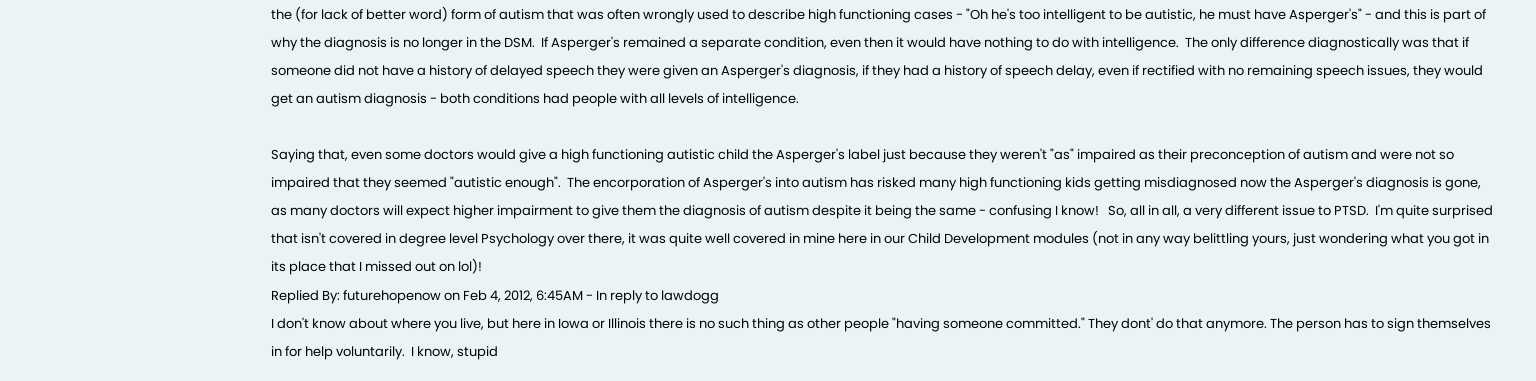the (for lack of better word) form of autism that was often wrongly used to describe high functioning cases - "Oh he's too intelligent to be autistic, he must have Asperger's" - and this is part of why the diagnosis is no longer in the DSM.  If Asperger's remained a separate condition, even then it would have nothing to do with intelligence.  The only difference diagnostically was that if someone did not have a history of delayed speech they were given an Asperger's diagnosis, if they had a history of speech delay, even if rectified with no remaining speech issues, they would get an autism diagnosis - both conditions had people with all levels of intelligence.

Saying that, even some doctors would give a high functioning autistic child the Asperger's label just because they weren't "as" impaired as their preconception of autism and were not so impaired that they seemed "autistic enough".  The encorporation of Asperger's into autism has risked many high functioning kids getting misdiagnosed now the Asperger's diagnosis is gone, as many doctors will expect higher impairment to give them the diagnosis of autism despite it being the same - confusing I know!   So, all in all, a very different issue to PTSD.  I'm quite surprised that isn't covered in degree level Psychology over there, it was quite well covered in mine here in our Child Development modules (not in any way belittling yours, just wondering what you got in its place that I missed out on lol)!
Replied By: futurehopenow on Feb 4, 2012, 6:45AM - In reply to lawdogg
I don't know about where you live, but here in Iowa or Illinois there is no such thing as other people "having someone committed." They dont' do that anymore. The person has to sign themselves in for help voluntarily.  I know, stupid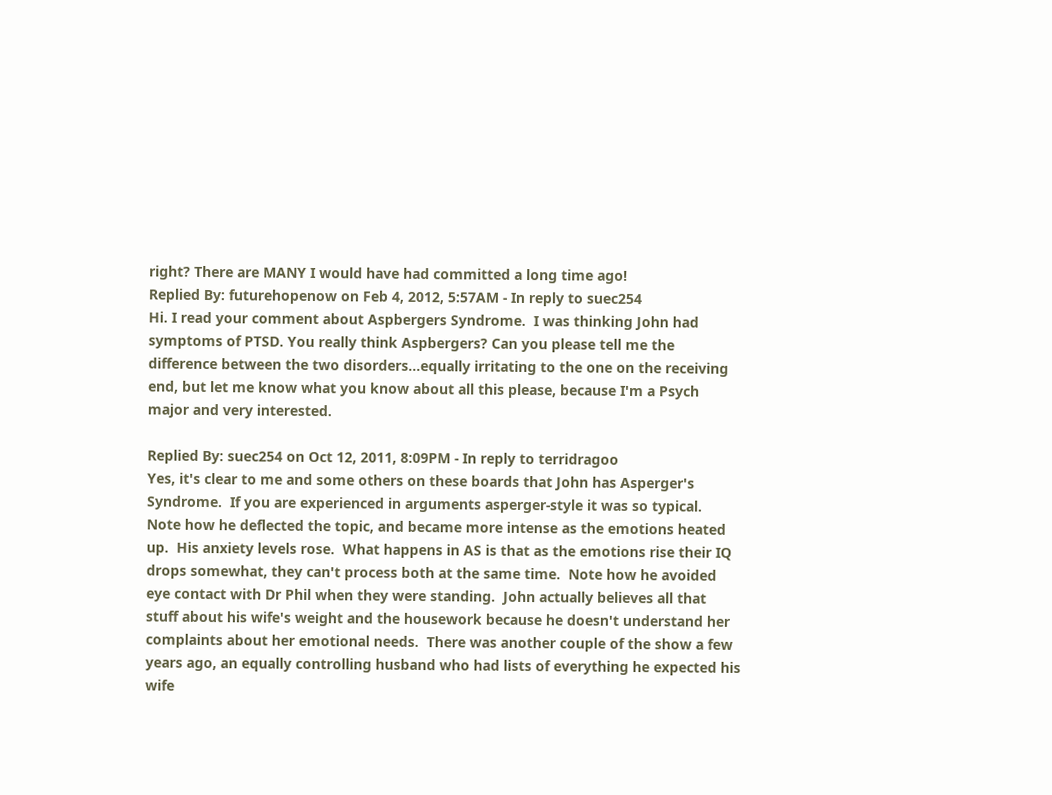right? There are MANY I would have had committed a long time ago!
Replied By: futurehopenow on Feb 4, 2012, 5:57AM - In reply to suec254
Hi. I read your comment about Aspbergers Syndrome.  I was thinking John had symptoms of PTSD. You really think Aspbergers? Can you please tell me the difference between the two disorders...equally irritating to the one on the receiving end, but let me know what you know about all this please, because I'm a Psych major and very interested.

Replied By: suec254 on Oct 12, 2011, 8:09PM - In reply to terridragoo
Yes, it's clear to me and some others on these boards that John has Asperger's Syndrome.  If you are experienced in arguments asperger-style it was so typical.  Note how he deflected the topic, and became more intense as the emotions heated up.  His anxiety levels rose.  What happens in AS is that as the emotions rise their IQ drops somewhat, they can't process both at the same time.  Note how he avoided eye contact with Dr Phil when they were standing.  John actually believes all that stuff about his wife's weight and the housework because he doesn't understand her complaints about her emotional needs.  There was another couple of the show a few years ago, an equally controlling husband who had lists of everything he expected his wife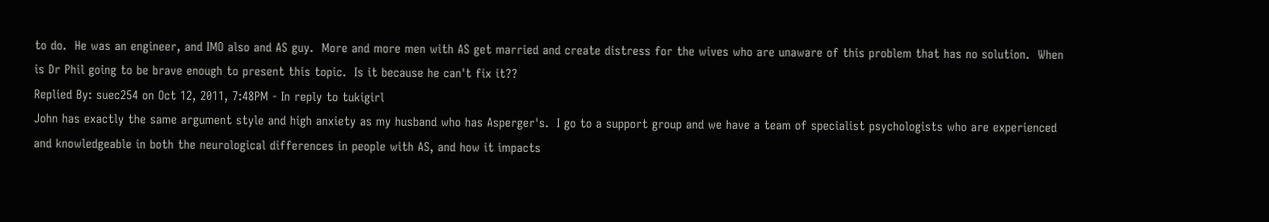to do.  He was an engineer, and IMO also and AS guy.  More and more men with AS get married and create distress for the wives who are unaware of this problem that has no solution.  When is Dr Phil going to be brave enough to present this topic.  Is it because he can't fix it??
Replied By: suec254 on Oct 12, 2011, 7:48PM - In reply to tukigirl
John has exactly the same argument style and high anxiety as my husband who has Asperger's.  I go to a support group and we have a team of specialist psychologists who are experienced and knowledgeable in both the neurological differences in people with AS, and how it impacts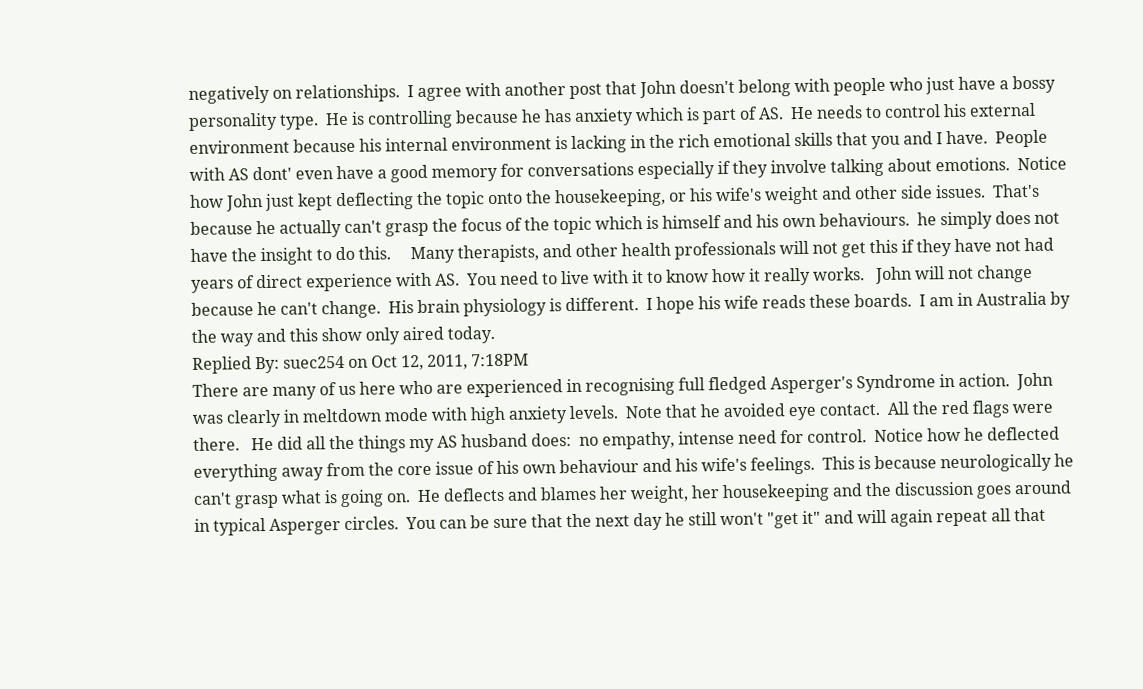negatively on relationships.  I agree with another post that John doesn't belong with people who just have a bossy personality type.  He is controlling because he has anxiety which is part of AS.  He needs to control his external environment because his internal environment is lacking in the rich emotional skills that you and I have.  People with AS dont' even have a good memory for conversations especially if they involve talking about emotions.  Notice how John just kept deflecting the topic onto the housekeeping, or his wife's weight and other side issues.  That's because he actually can't grasp the focus of the topic which is himself and his own behaviours.  he simply does not have the insight to do this.     Many therapists, and other health professionals will not get this if they have not had years of direct experience with AS.  You need to live with it to know how it really works.   John will not change because he can't change.  His brain physiology is different.  I hope his wife reads these boards.  I am in Australia by the way and this show only aired today.
Replied By: suec254 on Oct 12, 2011, 7:18PM
There are many of us here who are experienced in recognising full fledged Asperger's Syndrome in action.  John was clearly in meltdown mode with high anxiety levels.  Note that he avoided eye contact.  All the red flags were there.   He did all the things my AS husband does:  no empathy, intense need for control.  Notice how he deflected everything away from the core issue of his own behaviour and his wife's feelings.  This is because neurologically he can't grasp what is going on.  He deflects and blames her weight, her housekeeping and the discussion goes around in typical Asperger circles.  You can be sure that the next day he still won't "get it" and will again repeat all that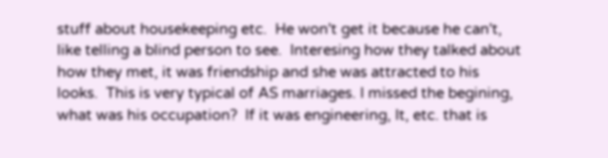stuff about housekeeping etc.  He won't get it because he can't, like telling a blind person to see.  Interesing how they talked about how they met, it was friendship and she was attracted to his looks.  This is very typical of AS marriages. I missed the begining, what was his occupation?  If it was engineering, It, etc. that is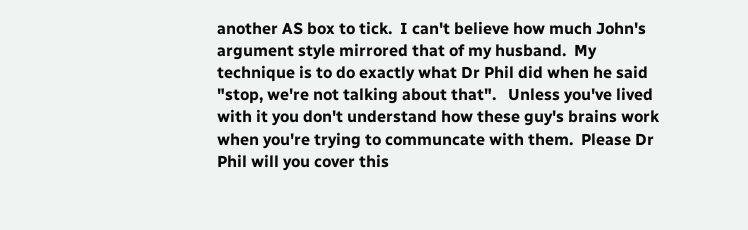another AS box to tick.  I can't believe how much John's argument style mirrored that of my husband.  My technique is to do exactly what Dr Phil did when he said "stop, we're not talking about that".   Unless you've lived with it you don't understand how these guy's brains work when you're trying to communcate with them.  Please Dr Phil will you cover this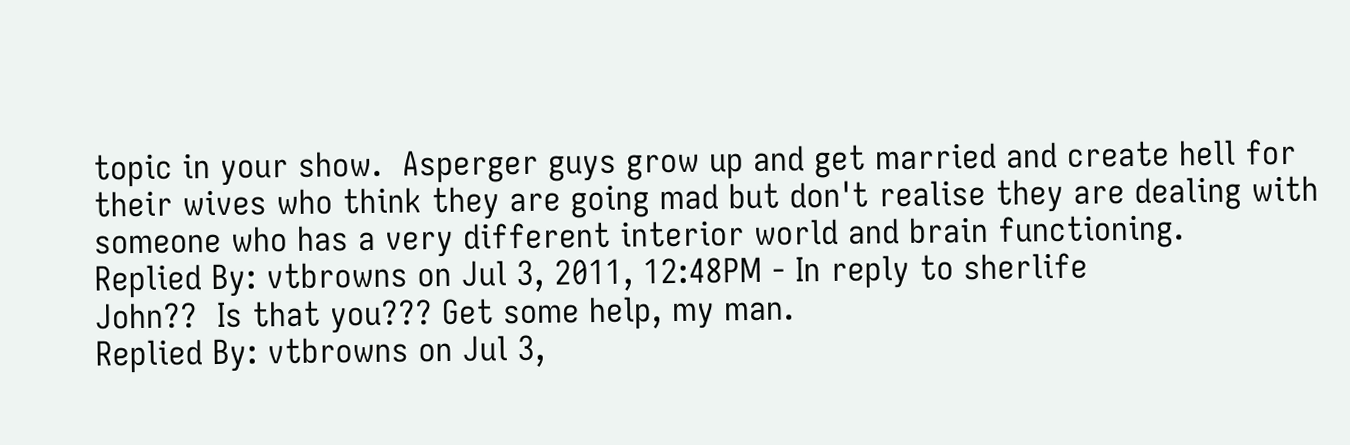topic in your show.  Asperger guys grow up and get married and create hell for their wives who think they are going mad but don't realise they are dealing with someone who has a very different interior world and brain functioning.
Replied By: vtbrowns on Jul 3, 2011, 12:48PM - In reply to sherlife
John??  Is that you??? Get some help, my man.
Replied By: vtbrowns on Jul 3,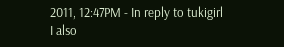2011, 12:47PM - In reply to tukigirl
I also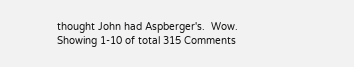thought John had Aspberger's.  Wow.
Showing 1-10 of total 315 Comments